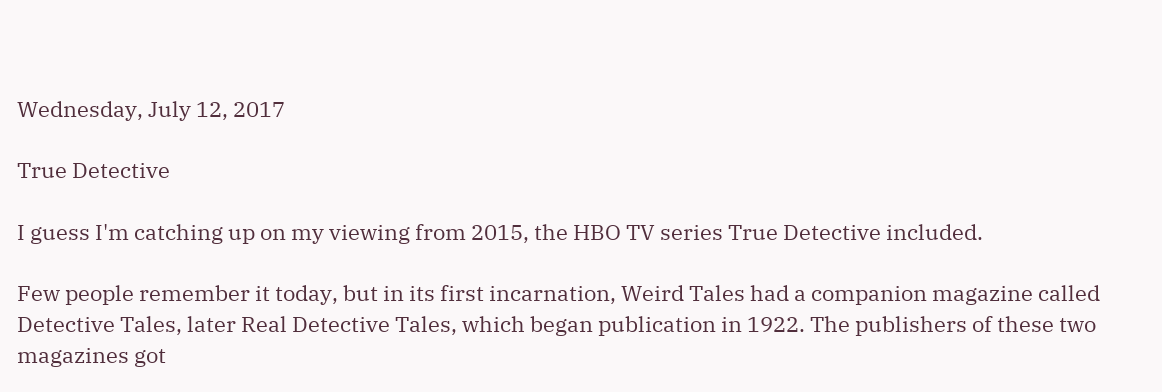Wednesday, July 12, 2017

True Detective

I guess I'm catching up on my viewing from 2015, the HBO TV series True Detective included.

Few people remember it today, but in its first incarnation, Weird Tales had a companion magazine called Detective Tales, later Real Detective Tales, which began publication in 1922. The publishers of these two magazines got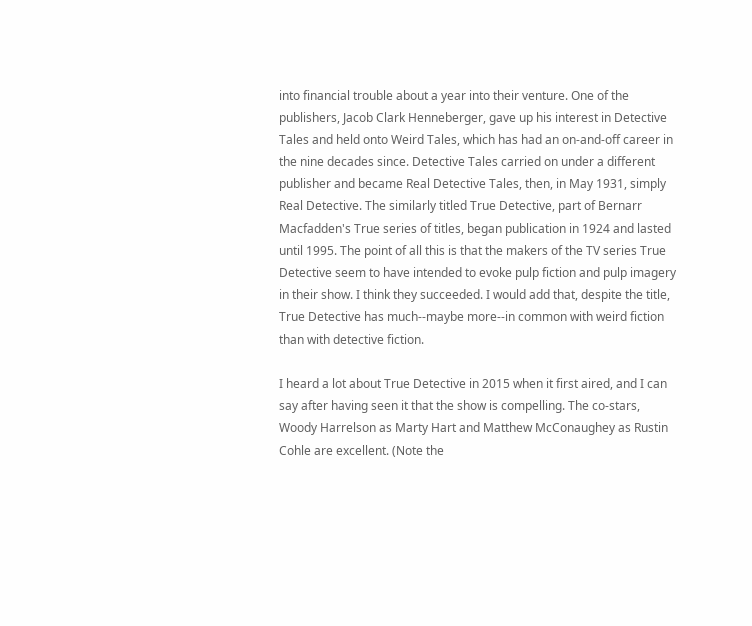into financial trouble about a year into their venture. One of the publishers, Jacob Clark Henneberger, gave up his interest in Detective Tales and held onto Weird Tales, which has had an on-and-off career in the nine decades since. Detective Tales carried on under a different publisher and became Real Detective Tales, then, in May 1931, simply Real Detective. The similarly titled True Detective, part of Bernarr Macfadden's True series of titles, began publication in 1924 and lasted until 1995. The point of all this is that the makers of the TV series True Detective seem to have intended to evoke pulp fiction and pulp imagery in their show. I think they succeeded. I would add that, despite the title, True Detective has much--maybe more--in common with weird fiction than with detective fiction.

I heard a lot about True Detective in 2015 when it first aired, and I can say after having seen it that the show is compelling. The co-stars, Woody Harrelson as Marty Hart and Matthew McConaughey as Rustin Cohle are excellent. (Note the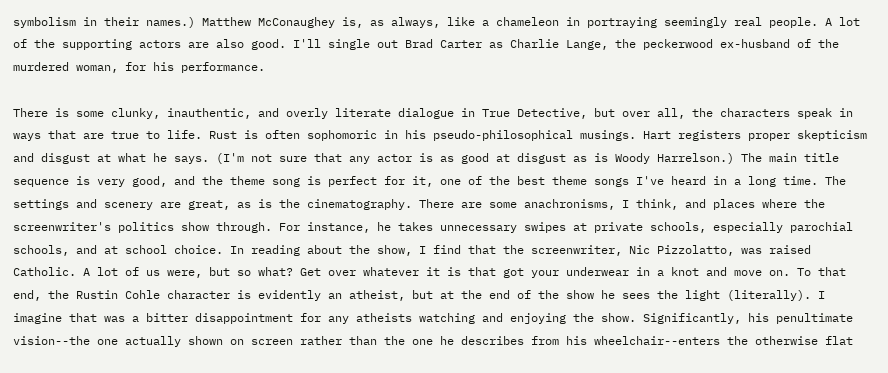symbolism in their names.) Matthew McConaughey is, as always, like a chameleon in portraying seemingly real people. A lot of the supporting actors are also good. I'll single out Brad Carter as Charlie Lange, the peckerwood ex-husband of the murdered woman, for his performance.

There is some clunky, inauthentic, and overly literate dialogue in True Detective, but over all, the characters speak in ways that are true to life. Rust is often sophomoric in his pseudo-philosophical musings. Hart registers proper skepticism and disgust at what he says. (I'm not sure that any actor is as good at disgust as is Woody Harrelson.) The main title sequence is very good, and the theme song is perfect for it, one of the best theme songs I've heard in a long time. The settings and scenery are great, as is the cinematography. There are some anachronisms, I think, and places where the screenwriter's politics show through. For instance, he takes unnecessary swipes at private schools, especially parochial schools, and at school choice. In reading about the show, I find that the screenwriter, Nic Pizzolatto, was raised Catholic. A lot of us were, but so what? Get over whatever it is that got your underwear in a knot and move on. To that end, the Rustin Cohle character is evidently an atheist, but at the end of the show he sees the light (literally). I imagine that was a bitter disappointment for any atheists watching and enjoying the show. Significantly, his penultimate vision--the one actually shown on screen rather than the one he describes from his wheelchair--enters the otherwise flat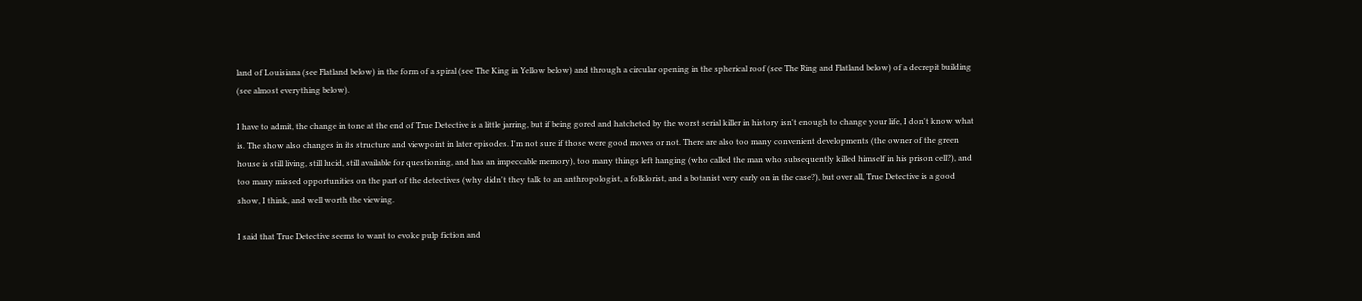land of Louisiana (see Flatland below) in the form of a spiral (see The King in Yellow below) and through a circular opening in the spherical roof (see The Ring and Flatland below) of a decrepit building (see almost everything below).

I have to admit, the change in tone at the end of True Detective is a little jarring, but if being gored and hatcheted by the worst serial killer in history isn't enough to change your life, I don't know what is. The show also changes in its structure and viewpoint in later episodes. I'm not sure if those were good moves or not. There are also too many convenient developments (the owner of the green house is still living, still lucid, still available for questioning, and has an impeccable memory), too many things left hanging (who called the man who subsequently killed himself in his prison cell?), and too many missed opportunities on the part of the detectives (why didn't they talk to an anthropologist, a folklorist, and a botanist very early on in the case?), but over all, True Detective is a good show, I think, and well worth the viewing.

I said that True Detective seems to want to evoke pulp fiction and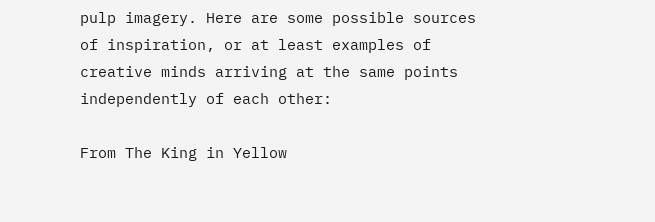pulp imagery. Here are some possible sources of inspiration, or at least examples of creative minds arriving at the same points independently of each other:

From The King in Yellow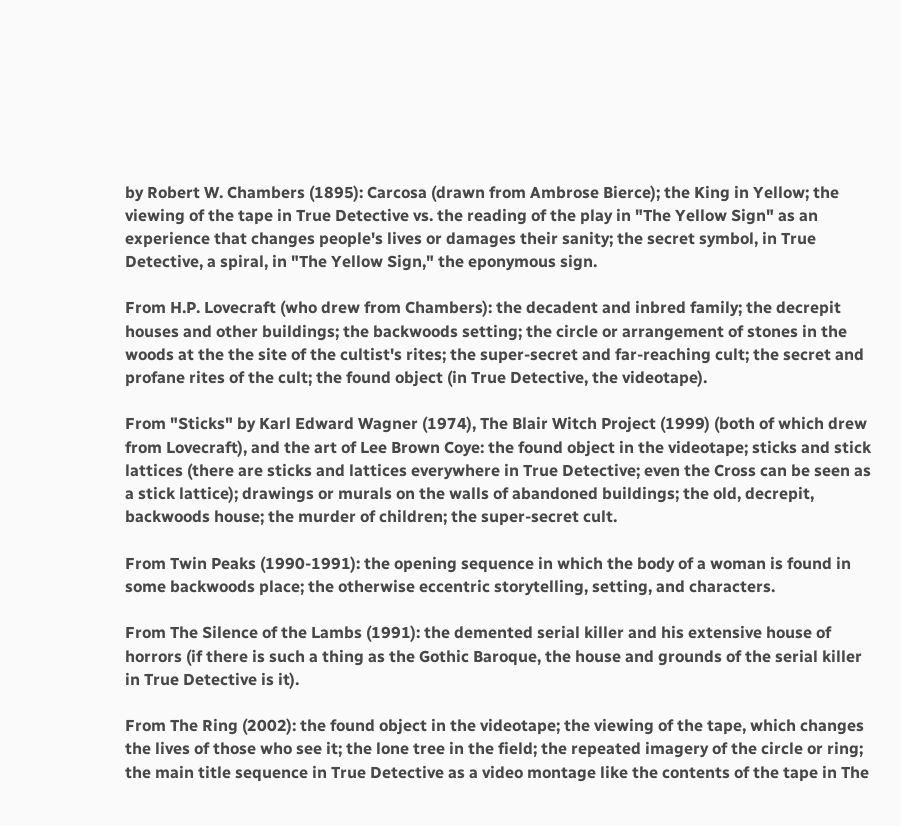by Robert W. Chambers (1895): Carcosa (drawn from Ambrose Bierce); the King in Yellow; the viewing of the tape in True Detective vs. the reading of the play in "The Yellow Sign" as an experience that changes people's lives or damages their sanity; the secret symbol, in True Detective, a spiral, in "The Yellow Sign," the eponymous sign.

From H.P. Lovecraft (who drew from Chambers): the decadent and inbred family; the decrepit houses and other buildings; the backwoods setting; the circle or arrangement of stones in the woods at the the site of the cultist's rites; the super-secret and far-reaching cult; the secret and profane rites of the cult; the found object (in True Detective, the videotape).

From "Sticks" by Karl Edward Wagner (1974), The Blair Witch Project (1999) (both of which drew from Lovecraft), and the art of Lee Brown Coye: the found object in the videotape; sticks and stick lattices (there are sticks and lattices everywhere in True Detective; even the Cross can be seen as a stick lattice); drawings or murals on the walls of abandoned buildings; the old, decrepit, backwoods house; the murder of children; the super-secret cult.

From Twin Peaks (1990-1991): the opening sequence in which the body of a woman is found in some backwoods place; the otherwise eccentric storytelling, setting, and characters.

From The Silence of the Lambs (1991): the demented serial killer and his extensive house of horrors (if there is such a thing as the Gothic Baroque, the house and grounds of the serial killer in True Detective is it).

From The Ring (2002): the found object in the videotape; the viewing of the tape, which changes the lives of those who see it; the lone tree in the field; the repeated imagery of the circle or ring; the main title sequence in True Detective as a video montage like the contents of the tape in The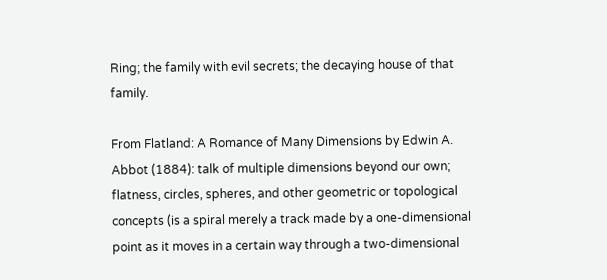Ring; the family with evil secrets; the decaying house of that family.

From Flatland: A Romance of Many Dimensions by Edwin A. Abbot (1884): talk of multiple dimensions beyond our own; flatness, circles, spheres, and other geometric or topological concepts (is a spiral merely a track made by a one-dimensional point as it moves in a certain way through a two-dimensional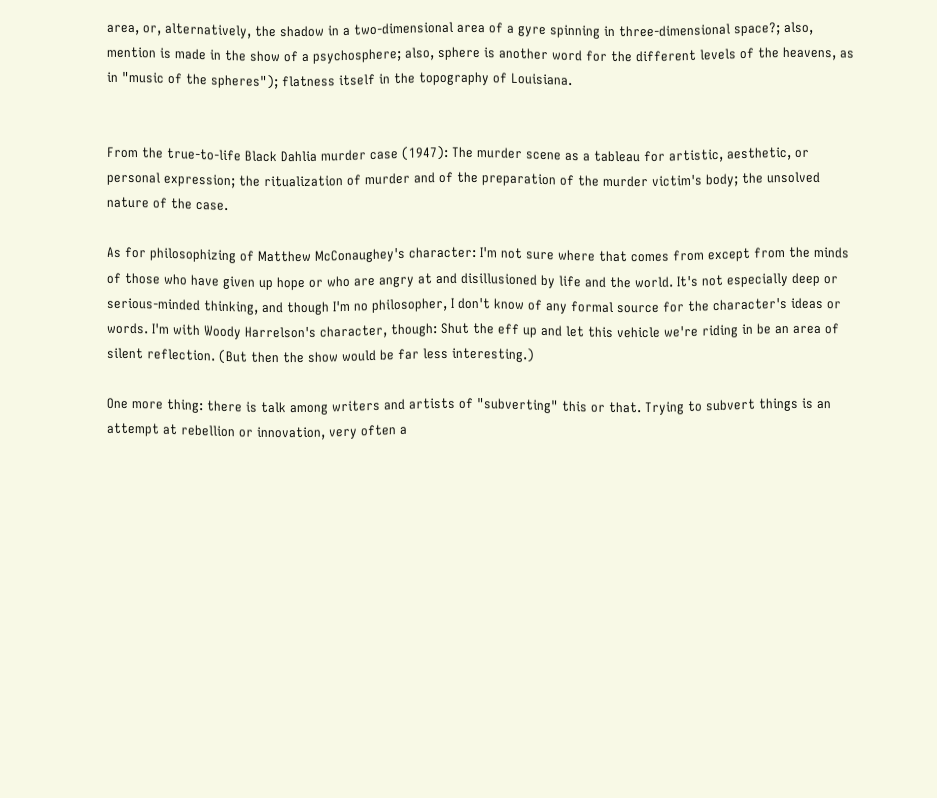area, or, alternatively, the shadow in a two-dimensional area of a gyre spinning in three-dimensional space?; also, mention is made in the show of a psychosphere; also, sphere is another word for the different levels of the heavens, as in "music of the spheres"); flatness itself in the topography of Louisiana.


From the true-to-life Black Dahlia murder case (1947): The murder scene as a tableau for artistic, aesthetic, or personal expression; the ritualization of murder and of the preparation of the murder victim's body; the unsolved nature of the case.

As for philosophizing of Matthew McConaughey's character: I'm not sure where that comes from except from the minds of those who have given up hope or who are angry at and disillusioned by life and the world. It's not especially deep or serious-minded thinking, and though I'm no philosopher, I don't know of any formal source for the character's ideas or words. I'm with Woody Harrelson's character, though: Shut the eff up and let this vehicle we're riding in be an area of silent reflection. (But then the show would be far less interesting.)

One more thing: there is talk among writers and artists of "subverting" this or that. Trying to subvert things is an attempt at rebellion or innovation, very often a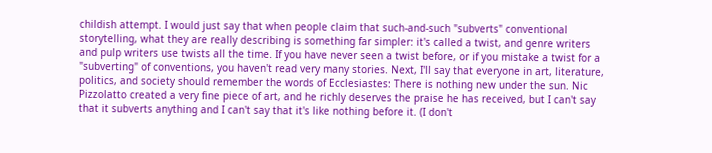childish attempt. I would just say that when people claim that such-and-such "subverts" conventional storytelling, what they are really describing is something far simpler: it's called a twist, and genre writers and pulp writers use twists all the time. If you have never seen a twist before, or if you mistake a twist for a "subverting" of conventions, you haven't read very many stories. Next, I'll say that everyone in art, literature, politics, and society should remember the words of Ecclesiastes: There is nothing new under the sun. Nic Pizzolatto created a very fine piece of art, and he richly deserves the praise he has received, but I can't say that it subverts anything and I can't say that it's like nothing before it. (I don't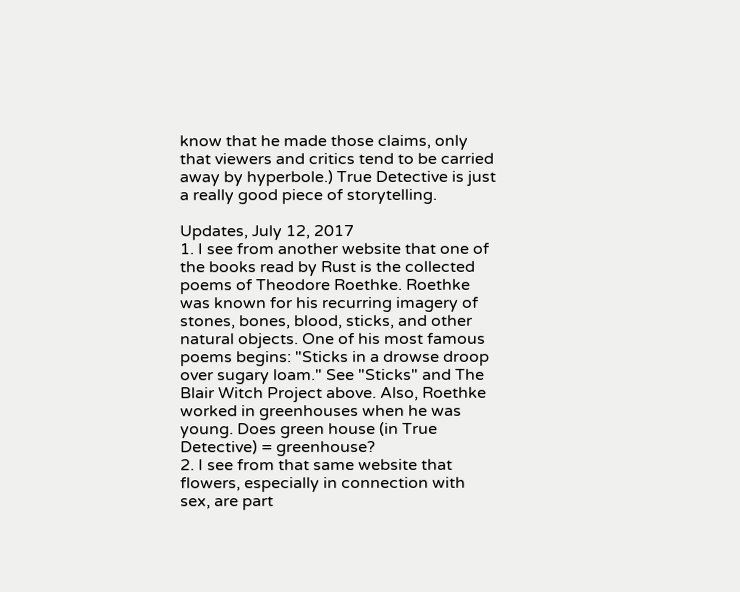know that he made those claims, only that viewers and critics tend to be carried away by hyperbole.) True Detective is just a really good piece of storytelling.

Updates, July 12, 2017
1. I see from another website that one of the books read by Rust is the collected poems of Theodore Roethke. Roethke was known for his recurring imagery of stones, bones, blood, sticks, and other natural objects. One of his most famous poems begins: "Sticks in a drowse droop over sugary loam." See "Sticks" and The Blair Witch Project above. Also, Roethke worked in greenhouses when he was young. Does green house (in True Detective) = greenhouse?
2. I see from that same website that flowers, especially in connection with sex, are part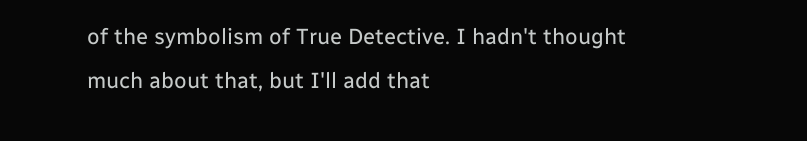of the symbolism of True Detective. I hadn't thought much about that, but I'll add that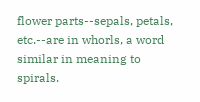flower parts--sepals, petals, etc.--are in whorls, a word similar in meaning to spirals.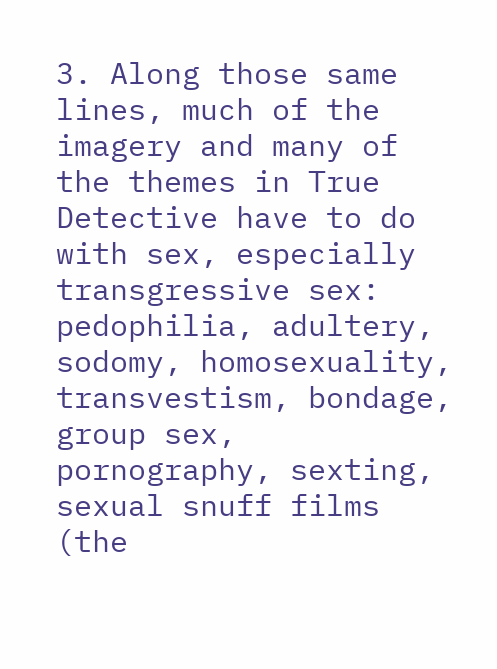3. Along those same lines, much of the imagery and many of the themes in True Detective have to do with sex, especially transgressive sex: pedophilia, adultery, sodomy, homosexuality, transvestism, bondage, group sex, pornography, sexting, sexual snuff films (the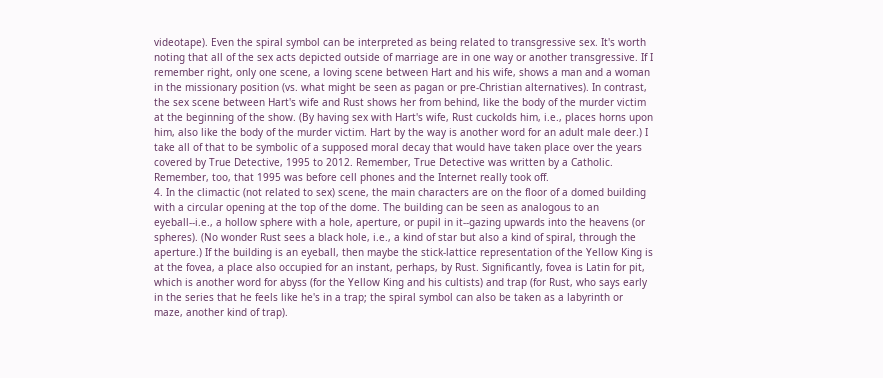videotape). Even the spiral symbol can be interpreted as being related to transgressive sex. It's worth noting that all of the sex acts depicted outside of marriage are in one way or another transgressive. If I remember right, only one scene, a loving scene between Hart and his wife, shows a man and a woman in the missionary position (vs. what might be seen as pagan or pre-Christian alternatives). In contrast, the sex scene between Hart's wife and Rust shows her from behind, like the body of the murder victim at the beginning of the show. (By having sex with Hart's wife, Rust cuckolds him, i.e., places horns upon him, also like the body of the murder victim. Hart by the way is another word for an adult male deer.) I take all of that to be symbolic of a supposed moral decay that would have taken place over the years covered by True Detective, 1995 to 2012. Remember, True Detective was written by a Catholic. Remember, too, that 1995 was before cell phones and the Internet really took off.
4. In the climactic (not related to sex) scene, the main characters are on the floor of a domed building with a circular opening at the top of the dome. The building can be seen as analogous to an eyeball--i.e., a hollow sphere with a hole, aperture, or pupil in it--gazing upwards into the heavens (or spheres). (No wonder Rust sees a black hole, i.e., a kind of star but also a kind of spiral, through the aperture.) If the building is an eyeball, then maybe the stick-lattice representation of the Yellow King is at the fovea, a place also occupied for an instant, perhaps, by Rust. Significantly, fovea is Latin for pit, which is another word for abyss (for the Yellow King and his cultists) and trap (for Rust, who says early in the series that he feels like he's in a trap; the spiral symbol can also be taken as a labyrinth or maze, another kind of trap).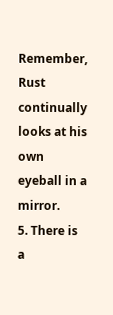Remember, Rust continually looks at his own eyeball in a mirror.
5. There is a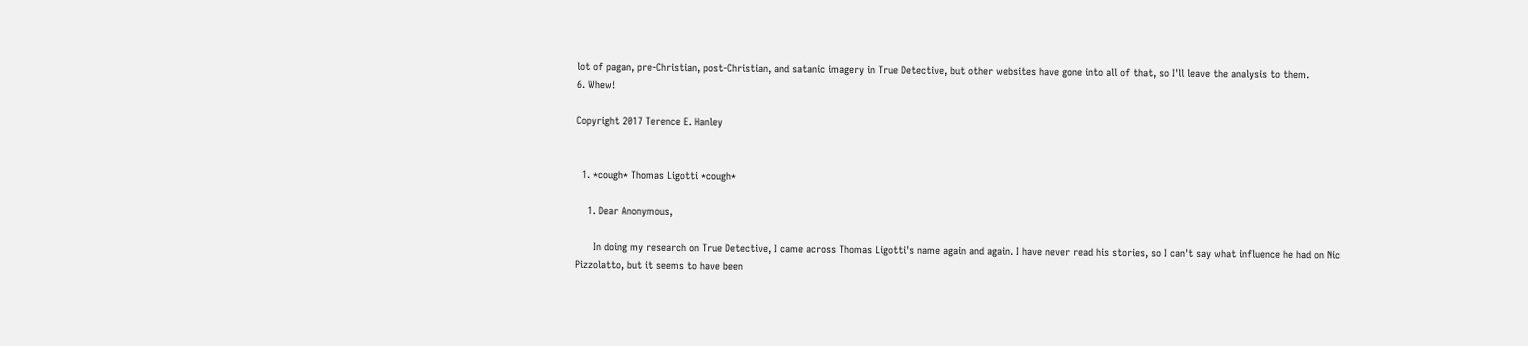lot of pagan, pre-Christian, post-Christian, and satanic imagery in True Detective, but other websites have gone into all of that, so I'll leave the analysis to them.
6. Whew!

Copyright 2017 Terence E. Hanley


  1. *cough* Thomas Ligotti *cough*

    1. Dear Anonymous,

      In doing my research on True Detective, I came across Thomas Ligotti's name again and again. I have never read his stories, so I can't say what influence he had on Nic Pizzolatto, but it seems to have been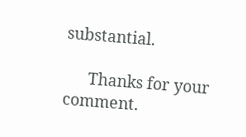substantial.

      Thanks for your comment.